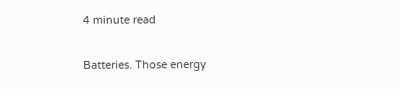4 minute read

Batteries. Those energy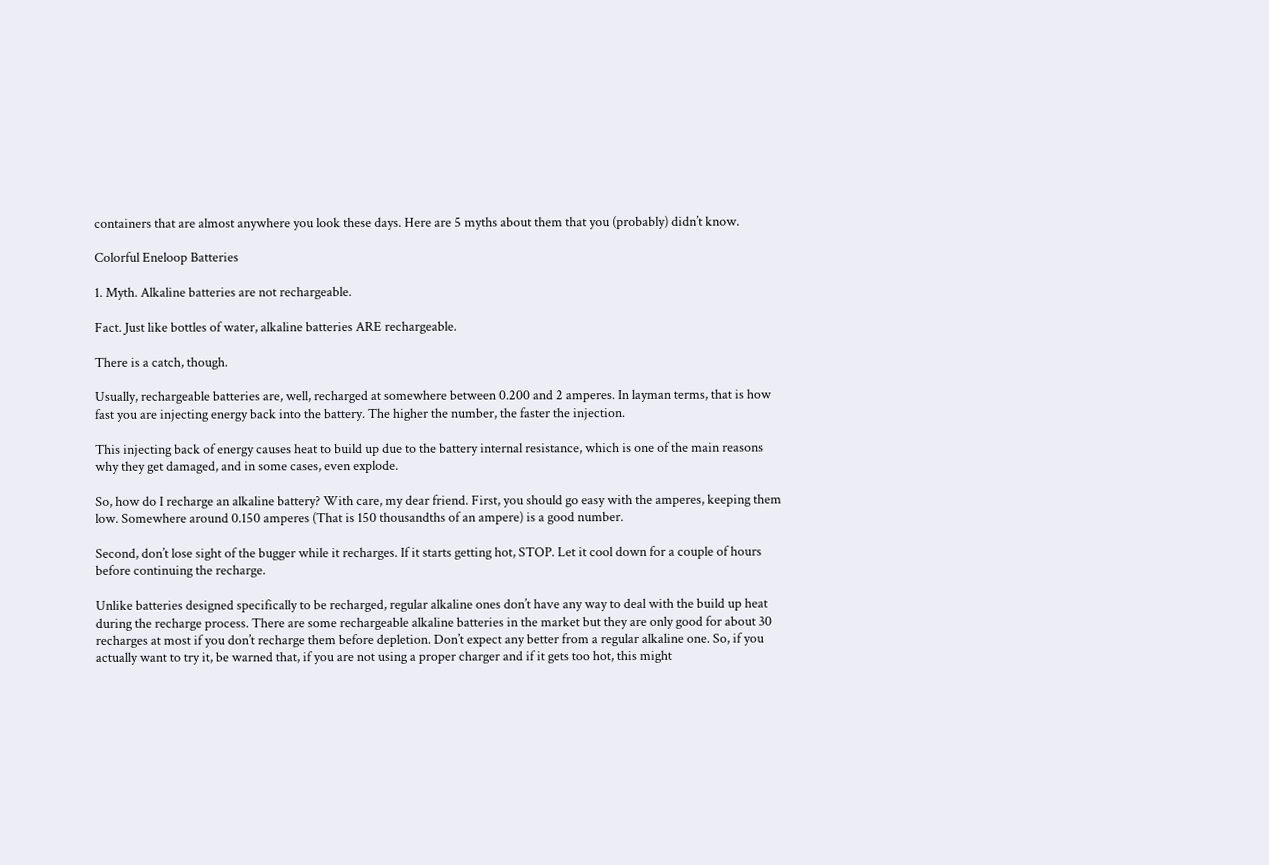containers that are almost anywhere you look these days. Here are 5 myths about them that you (probably) didn’t know.

Colorful Eneloop Batteries

1. Myth. Alkaline batteries are not rechargeable.

Fact. Just like bottles of water, alkaline batteries ARE rechargeable.

There is a catch, though.

Usually, rechargeable batteries are, well, recharged at somewhere between 0.200 and 2 amperes. In layman terms, that is how fast you are injecting energy back into the battery. The higher the number, the faster the injection.

This injecting back of energy causes heat to build up due to the battery internal resistance, which is one of the main reasons why they get damaged, and in some cases, even explode.

So, how do I recharge an alkaline battery? With care, my dear friend. First, you should go easy with the amperes, keeping them low. Somewhere around 0.150 amperes (That is 150 thousandths of an ampere) is a good number.

Second, don’t lose sight of the bugger while it recharges. If it starts getting hot, STOP. Let it cool down for a couple of hours before continuing the recharge.

Unlike batteries designed specifically to be recharged, regular alkaline ones don’t have any way to deal with the build up heat during the recharge process. There are some rechargeable alkaline batteries in the market but they are only good for about 30 recharges at most if you don’t recharge them before depletion. Don’t expect any better from a regular alkaline one. So, if you actually want to try it, be warned that, if you are not using a proper charger and if it gets too hot, this might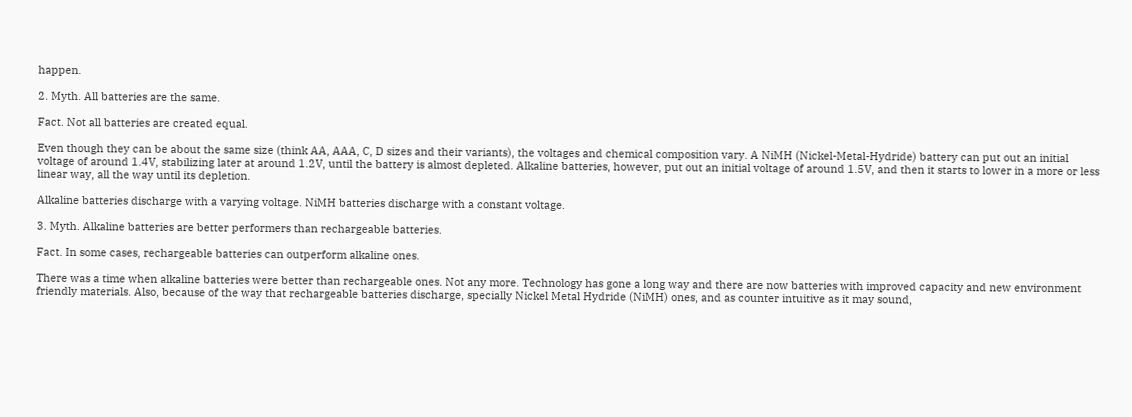happen.

2. Myth. All batteries are the same.

Fact. Not all batteries are created equal.

Even though they can be about the same size (think AA, AAA, C, D sizes and their variants), the voltages and chemical composition vary. A NiMH (Nickel-Metal-Hydride) battery can put out an initial voltage of around 1.4V, stabilizing later at around 1.2V, until the battery is almost depleted. Alkaline batteries, however, put out an initial voltage of around 1.5V, and then it starts to lower in a more or less linear way, all the way until its depletion.

Alkaline batteries discharge with a varying voltage. NiMH batteries discharge with a constant voltage.

3. Myth. Alkaline batteries are better performers than rechargeable batteries.

Fact. In some cases, rechargeable batteries can outperform alkaline ones.

There was a time when alkaline batteries were better than rechargeable ones. Not any more. Technology has gone a long way and there are now batteries with improved capacity and new environment friendly materials. Also, because of the way that rechargeable batteries discharge, specially Nickel Metal Hydride (NiMH) ones, and as counter intuitive as it may sound,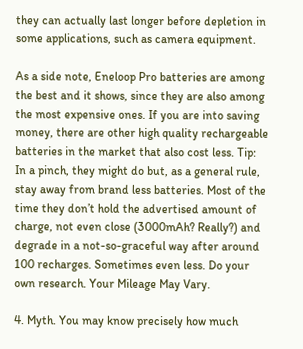they can actually last longer before depletion in some applications, such as camera equipment.

As a side note, Eneloop Pro batteries are among the best and it shows, since they are also among the most expensive ones. If you are into saving money, there are other high quality rechargeable batteries in the market that also cost less. Tip: In a pinch, they might do but, as a general rule, stay away from brand less batteries. Most of the time they don’t hold the advertised amount of charge, not even close (3000mAh? Really?) and degrade in a not-so-graceful way after around 100 recharges. Sometimes even less. Do your own research. Your Mileage May Vary.

4. Myth. You may know precisely how much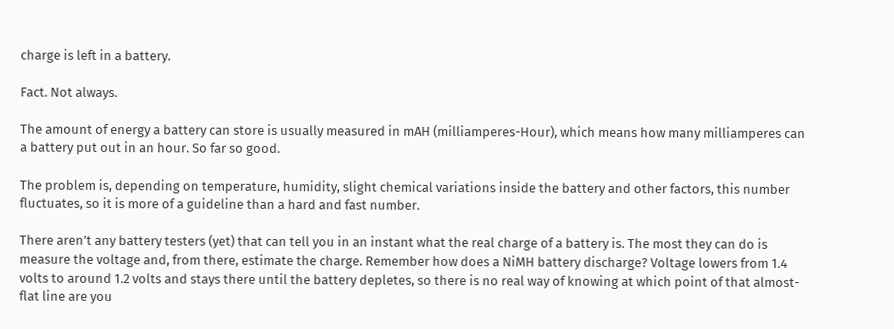charge is left in a battery.

Fact. Not always.

The amount of energy a battery can store is usually measured in mAH (milliamperes-Hour), which means how many milliamperes can a battery put out in an hour. So far so good.

The problem is, depending on temperature, humidity, slight chemical variations inside the battery and other factors, this number fluctuates, so it is more of a guideline than a hard and fast number.

There aren’t any battery testers (yet) that can tell you in an instant what the real charge of a battery is. The most they can do is measure the voltage and, from there, estimate the charge. Remember how does a NiMH battery discharge? Voltage lowers from 1.4 volts to around 1.2 volts and stays there until the battery depletes, so there is no real way of knowing at which point of that almost-flat line are you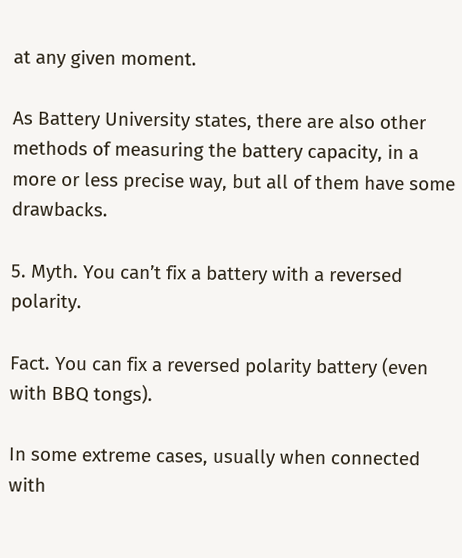at any given moment.

As Battery University states, there are also other methods of measuring the battery capacity, in a more or less precise way, but all of them have some drawbacks.

5. Myth. You can’t fix a battery with a reversed polarity.

Fact. You can fix a reversed polarity battery (even with BBQ tongs).

In some extreme cases, usually when connected with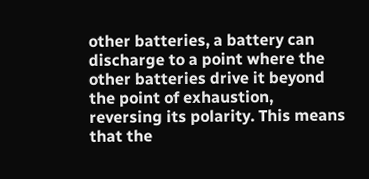other batteries, a battery can discharge to a point where the other batteries drive it beyond the point of exhaustion, reversing its polarity. This means that the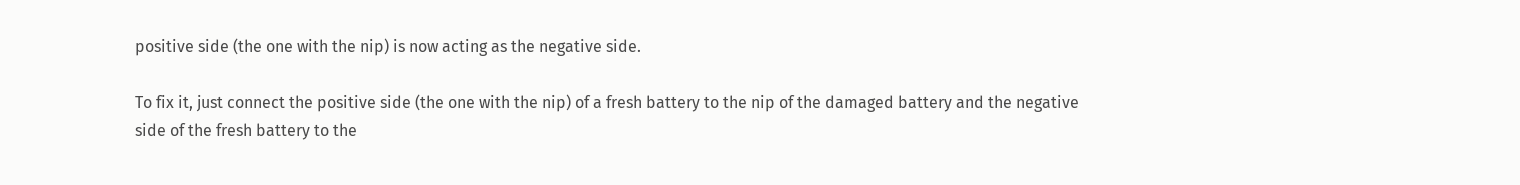positive side (the one with the nip) is now acting as the negative side.

To fix it, just connect the positive side (the one with the nip) of a fresh battery to the nip of the damaged battery and the negative side of the fresh battery to the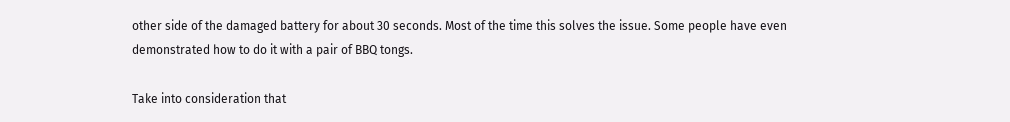other side of the damaged battery for about 30 seconds. Most of the time this solves the issue. Some people have even demonstrated how to do it with a pair of BBQ tongs.

Take into consideration that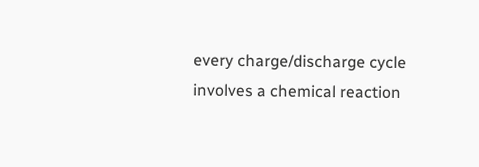every charge/discharge cycle involves a chemical reaction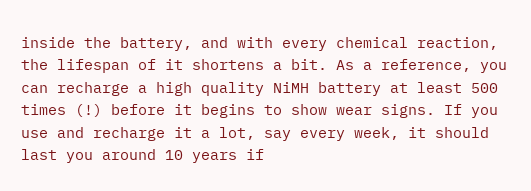inside the battery, and with every chemical reaction, the lifespan of it shortens a bit. As a reference, you can recharge a high quality NiMH battery at least 500 times (!) before it begins to show wear signs. If you use and recharge it a lot, say every week, it should last you around 10 years if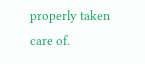properly taken care of.